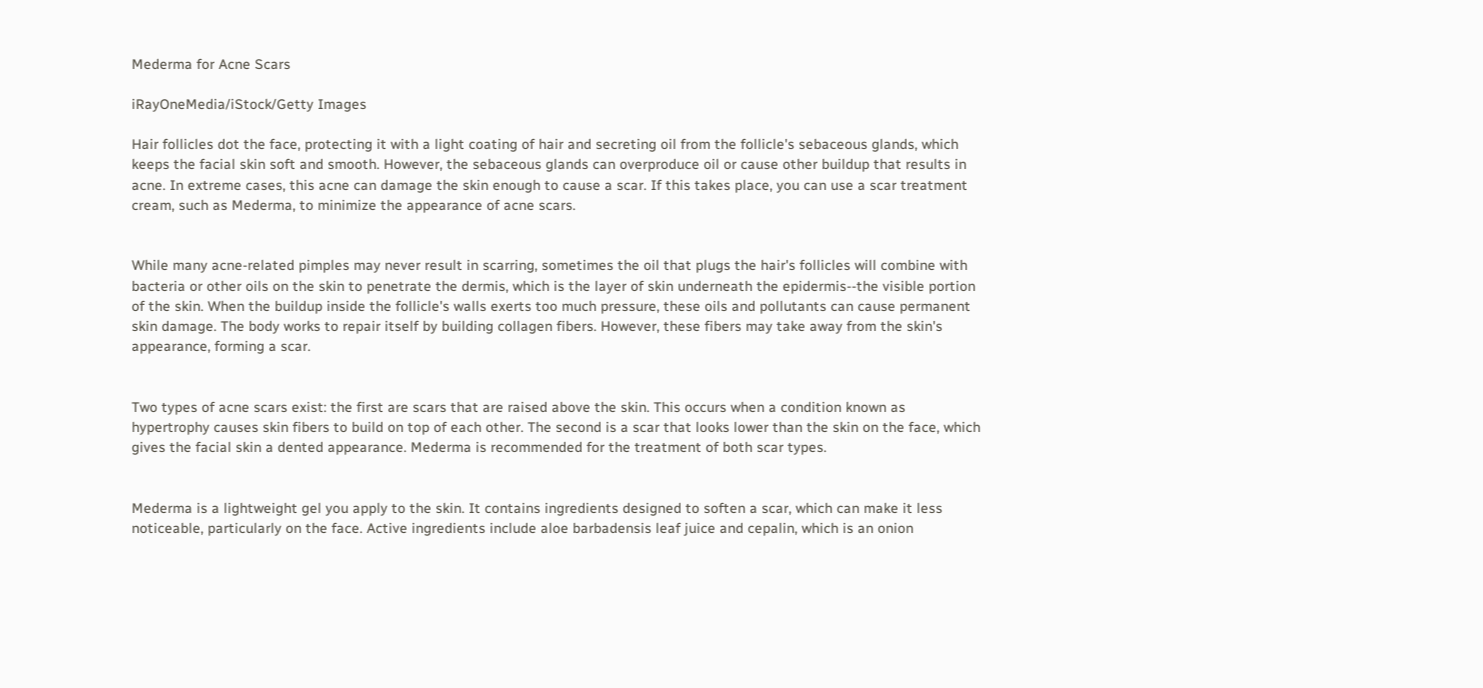Mederma for Acne Scars

iRayOneMedia/iStock/Getty Images

Hair follicles dot the face, protecting it with a light coating of hair and secreting oil from the follicle's sebaceous glands, which keeps the facial skin soft and smooth. However, the sebaceous glands can overproduce oil or cause other buildup that results in acne. In extreme cases, this acne can damage the skin enough to cause a scar. If this takes place, you can use a scar treatment cream, such as Mederma, to minimize the appearance of acne scars.


While many acne-related pimples may never result in scarring, sometimes the oil that plugs the hair's follicles will combine with bacteria or other oils on the skin to penetrate the dermis, which is the layer of skin underneath the epidermis--the visible portion of the skin. When the buildup inside the follicle's walls exerts too much pressure, these oils and pollutants can cause permanent skin damage. The body works to repair itself by building collagen fibers. However, these fibers may take away from the skin's appearance, forming a scar.


Two types of acne scars exist: the first are scars that are raised above the skin. This occurs when a condition known as hypertrophy causes skin fibers to build on top of each other. The second is a scar that looks lower than the skin on the face, which gives the facial skin a dented appearance. Mederma is recommended for the treatment of both scar types.


Mederma is a lightweight gel you apply to the skin. It contains ingredients designed to soften a scar, which can make it less noticeable, particularly on the face. Active ingredients include aloe barbadensis leaf juice and cepalin, which is an onion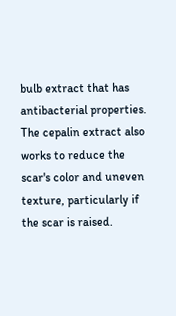bulb extract that has antibacterial properties. The cepalin extract also works to reduce the scar's color and uneven texture, particularly if the scar is raised.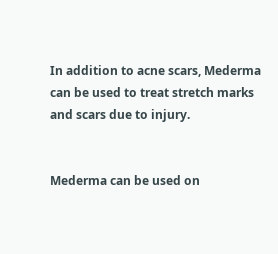In addition to acne scars, Mederma can be used to treat stretch marks and scars due to injury.


Mederma can be used on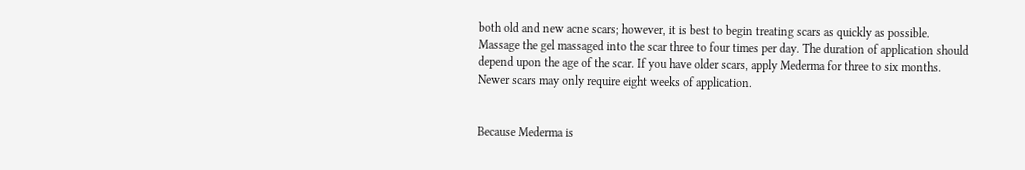both old and new acne scars; however, it is best to begin treating scars as quickly as possible. Massage the gel massaged into the scar three to four times per day. The duration of application should depend upon the age of the scar. If you have older scars, apply Mederma for three to six months. Newer scars may only require eight weeks of application.


Because Mederma is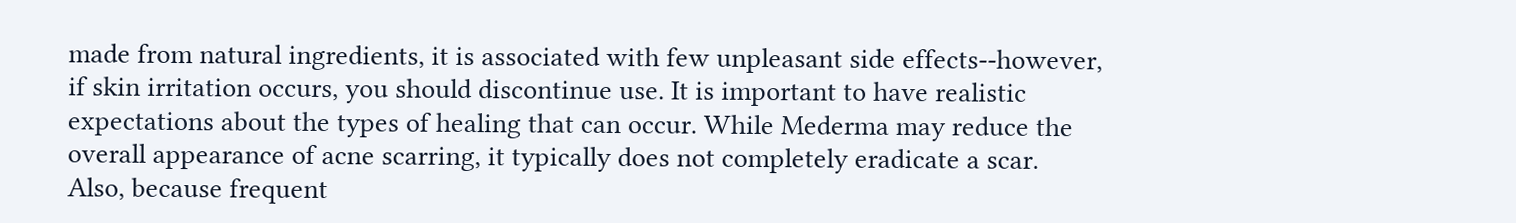made from natural ingredients, it is associated with few unpleasant side effects--however, if skin irritation occurs, you should discontinue use. It is important to have realistic expectations about the types of healing that can occur. While Mederma may reduce the overall appearance of acne scarring, it typically does not completely eradicate a scar. Also, because frequent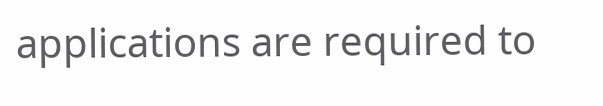applications are required to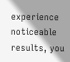experience noticeable results, you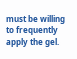must be willing to frequently apply the gel.